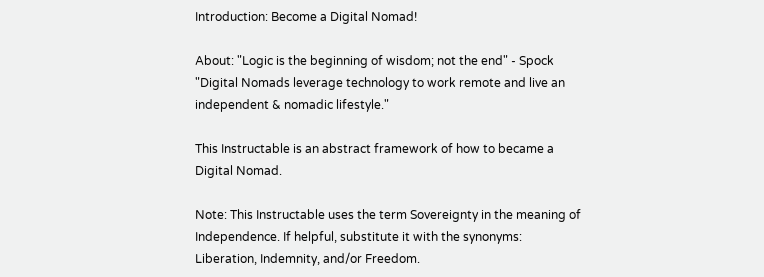Introduction: Become a Digital Nomad!

About: "Logic is the beginning of wisdom; not the end" - Spock
"Digital Nomads leverage technology to work remote and live an independent & nomadic lifestyle."

This Instructable is an abstract framework of how to became a Digital Nomad.

Note: This Instructable uses the term Sovereignty in the meaning of Independence. If helpful, substitute it with the synonyms: Liberation, Indemnity, and/or Freedom.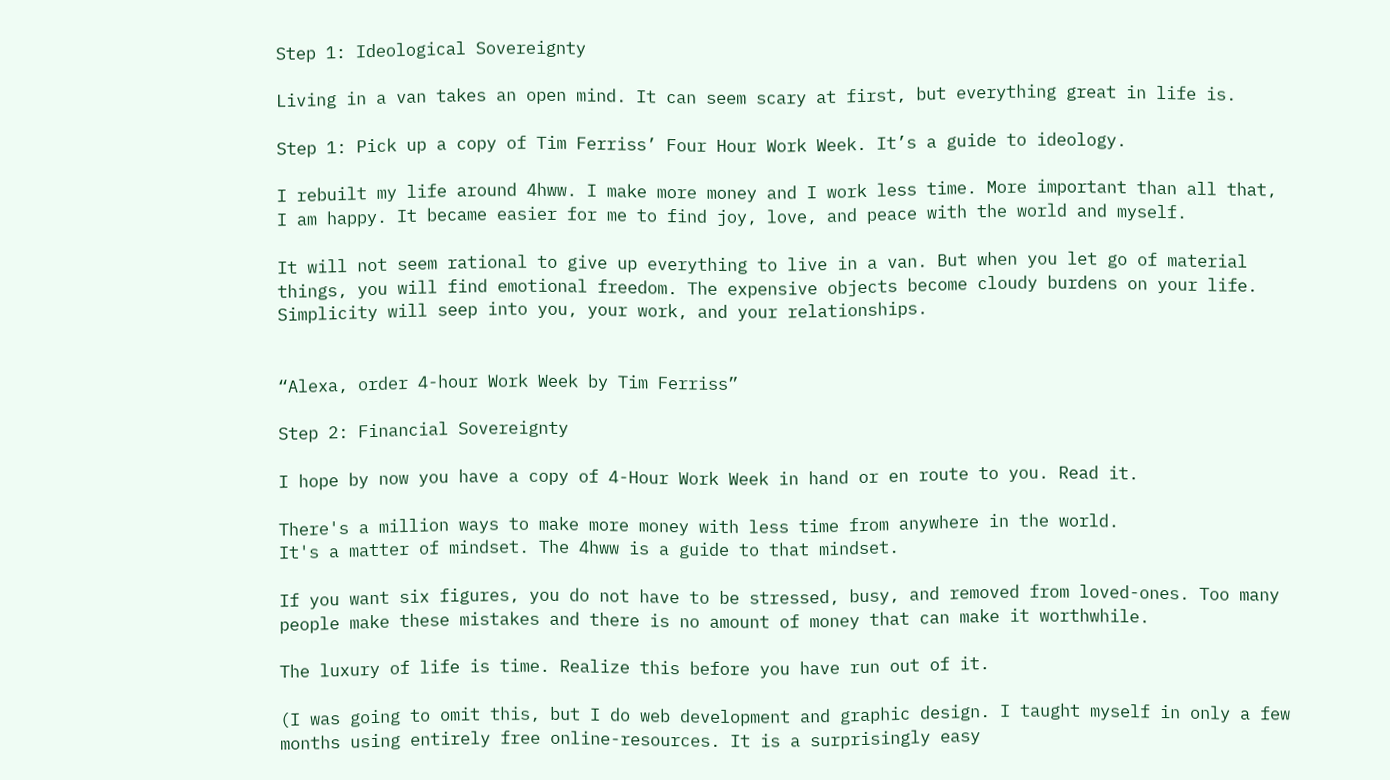Step 1: Ideological Sovereignty

Living in a van takes an open mind. It can seem scary at first, but everything great in life is.

Step 1: Pick up a copy of Tim Ferriss’ Four Hour Work Week. It’s a guide to ideology.

I rebuilt my life around 4hww. I make more money and I work less time. More important than all that, I am happy. It became easier for me to find joy, love, and peace with the world and myself.

It will not seem rational to give up everything to live in a van. But when you let go of material things, you will find emotional freedom. The expensive objects become cloudy burdens on your life. Simplicity will seep into you, your work, and your relationships.


“Alexa, order 4-hour Work Week by Tim Ferriss”

Step 2: Financial Sovereignty

I hope by now you have a copy of 4-Hour Work Week in hand or en route to you. Read it.

There's a million ways to make more money with less time from anywhere in the world.
It's a matter of mindset. The 4hww is a guide to that mindset.

If you want six figures, you do not have to be stressed, busy, and removed from loved-ones. Too many people make these mistakes and there is no amount of money that can make it worthwhile.

The luxury of life is time. Realize this before you have run out of it.

(I was going to omit this, but I do web development and graphic design. I taught myself in only a few months using entirely free online-resources. It is a surprisingly easy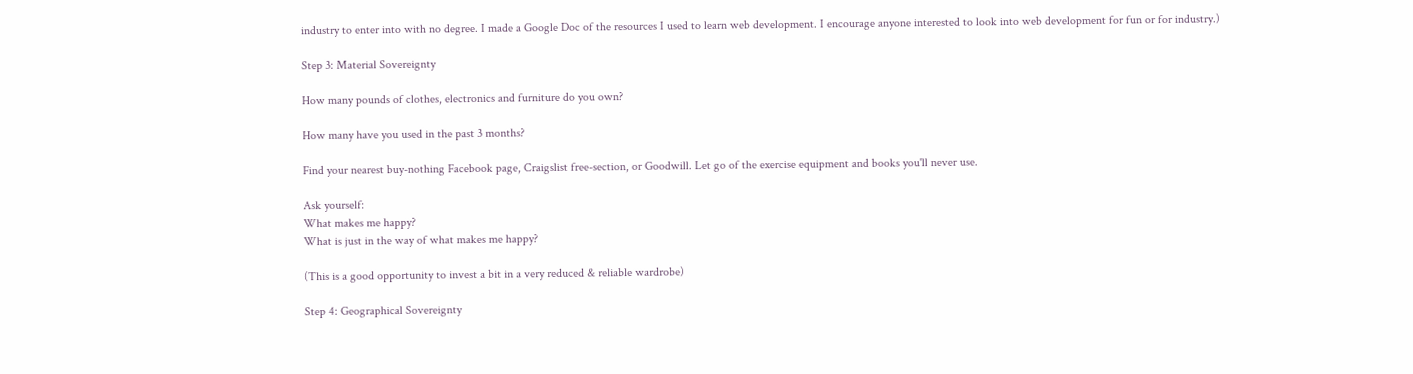industry to enter into with no degree. I made a Google Doc of the resources I used to learn web development. I encourage anyone interested to look into web development for fun or for industry.)

Step 3: Material Sovereignty

How many pounds of clothes, electronics and furniture do you own?

How many have you used in the past 3 months?

Find your nearest buy-nothing Facebook page, Craigslist free-section, or Goodwill. Let go of the exercise equipment and books you'll never use.

Ask yourself:
What makes me happy?
What is just in the way of what makes me happy?

(This is a good opportunity to invest a bit in a very reduced & reliable wardrobe)

Step 4: Geographical Sovereignty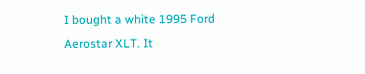I bought a white 1995 Ford Aerostar XLT. It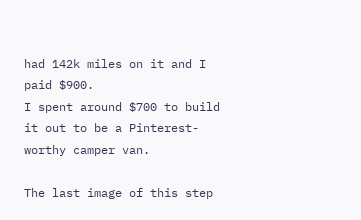had 142k miles on it and I paid $900.
I spent around $700 to build it out to be a Pinterest-worthy camper van.

The last image of this step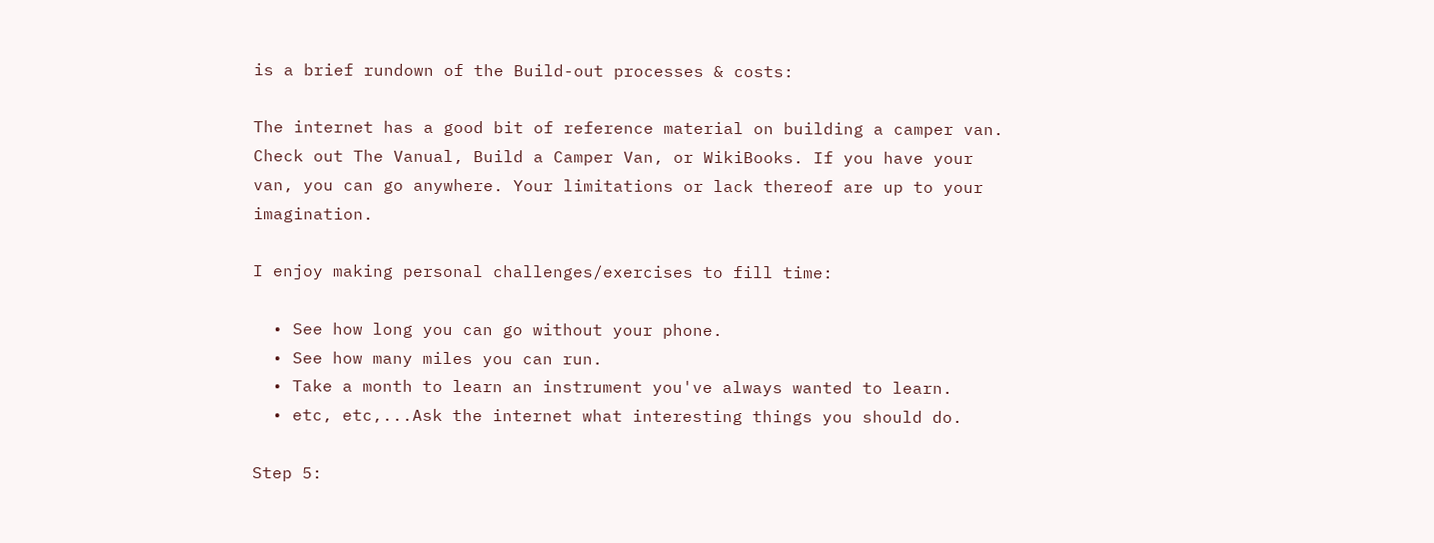is a brief rundown of the Build-out processes & costs:

The internet has a good bit of reference material on building a camper van. Check out The Vanual, Build a Camper Van, or WikiBooks. If you have your van, you can go anywhere. Your limitations or lack thereof are up to your imagination.

I enjoy making personal challenges/exercises to fill time:

  • See how long you can go without your phone.
  • See how many miles you can run.
  • Take a month to learn an instrument you've always wanted to learn.
  • etc, etc,...Ask the internet what interesting things you should do.

Step 5: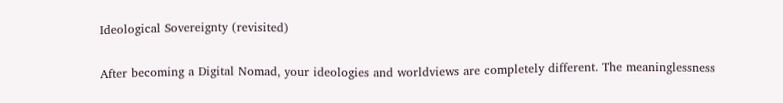Ideological Sovereignty (revisited)

After becoming a Digital Nomad, your ideologies and worldviews are completely different. The meaninglessness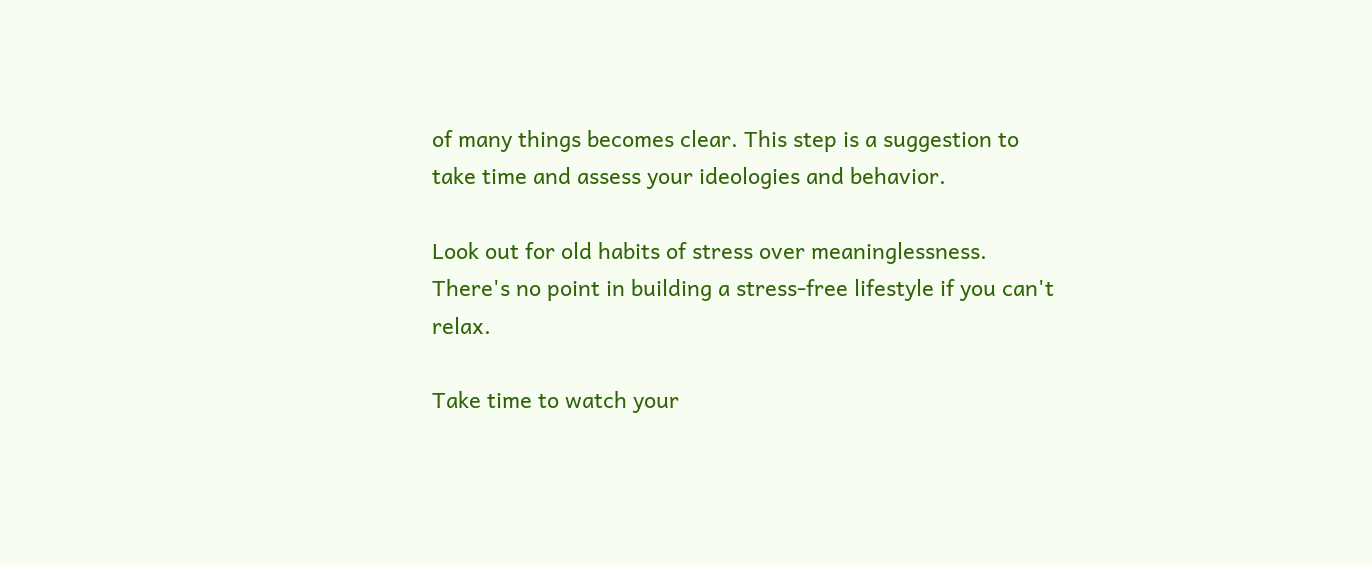of many things becomes clear. This step is a suggestion to take time and assess your ideologies and behavior.

Look out for old habits of stress over meaninglessness. There's no point in building a stress-free lifestyle if you can't relax.

Take time to watch your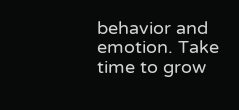behavior and emotion. Take time to grow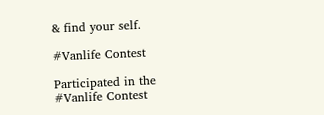& find your self.

#Vanlife Contest

Participated in the
#Vanlife Contest